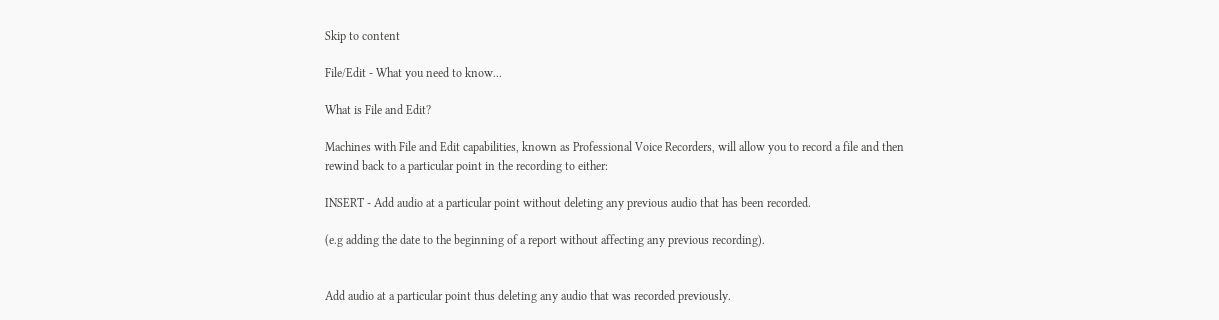Skip to content

File/Edit - What you need to know...

What is File and Edit?

Machines with File and Edit capabilities, known as Professional Voice Recorders, will allow you to record a file and then rewind back to a particular point in the recording to either:

INSERT - Add audio at a particular point without deleting any previous audio that has been recorded.

(e.g adding the date to the beginning of a report without affecting any previous recording).


Add audio at a particular point thus deleting any audio that was recorded previously.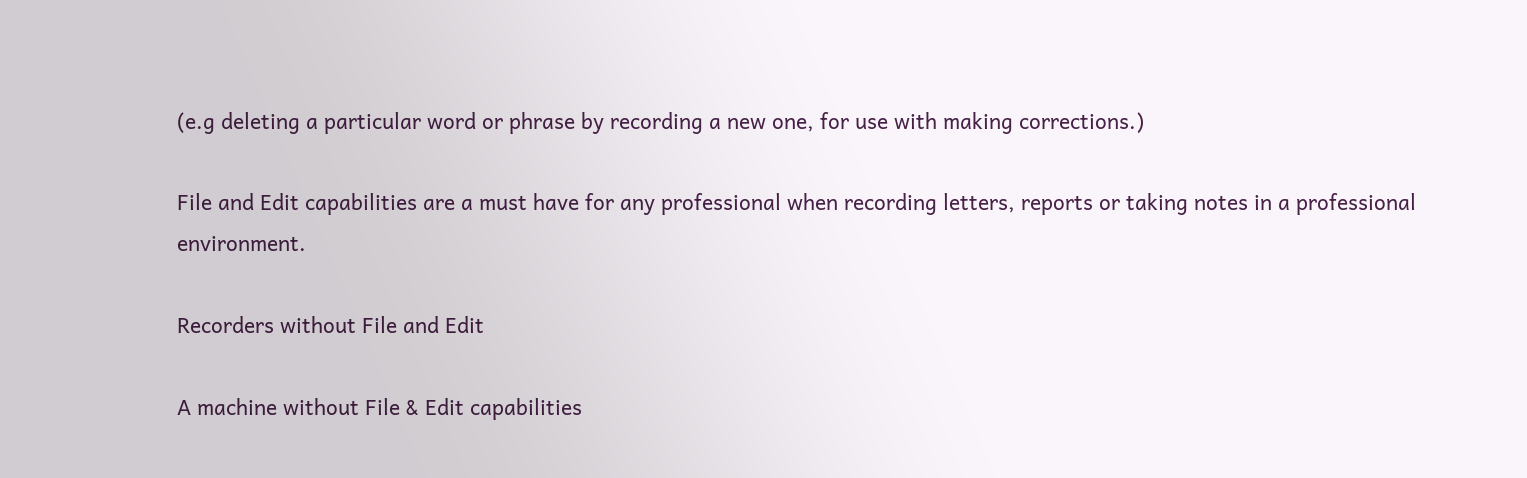(e.g deleting a particular word or phrase by recording a new one, for use with making corrections.)

File and Edit capabilities are a must have for any professional when recording letters, reports or taking notes in a professional environment.

Recorders without File and Edit

A machine without File & Edit capabilities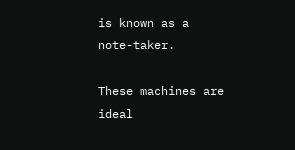is known as a note-taker.

These machines are ideal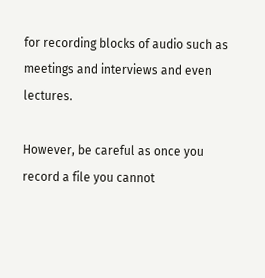for recording blocks of audio such as meetings and interviews and even lectures.

However, be careful as once you record a file you cannot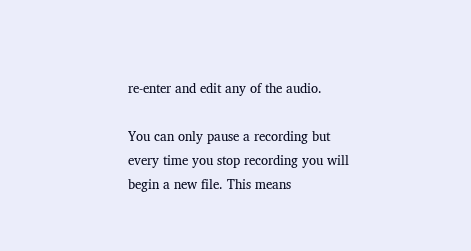re-enter and edit any of the audio.

You can only pause a recording but every time you stop recording you will begin a new file. This means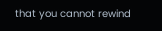that you cannot rewind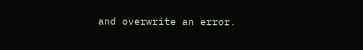and overwrite an error.